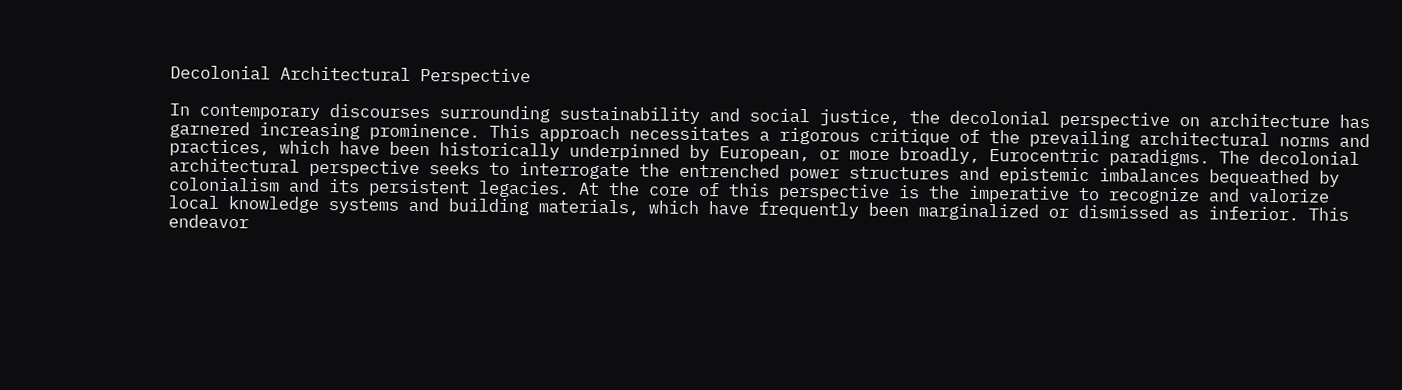Decolonial Architectural Perspective

In contemporary discourses surrounding sustainability and social justice, the decolonial perspective on architecture has garnered increasing prominence. This approach necessitates a rigorous critique of the prevailing architectural norms and practices, which have been historically underpinned by European, or more broadly, Eurocentric paradigms. The decolonial architectural perspective seeks to interrogate the entrenched power structures and epistemic imbalances bequeathed by colonialism and its persistent legacies. At the core of this perspective is the imperative to recognize and valorize local knowledge systems and building materials, which have frequently been marginalized or dismissed as inferior. This endeavor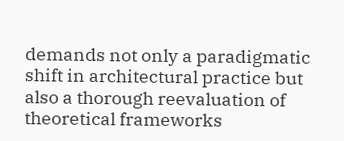demands not only a paradigmatic shift in architectural practice but also a thorough reevaluation of theoretical frameworks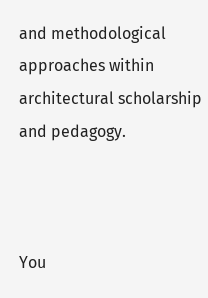and methodological approaches within architectural scholarship and pedagogy.



You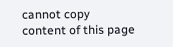cannot copy content of this page